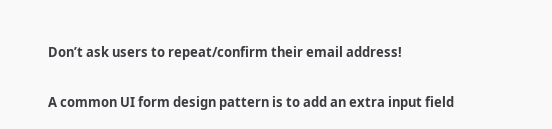Don’t ask users to repeat/confirm their email address!

A common UI form design pattern is to add an extra input field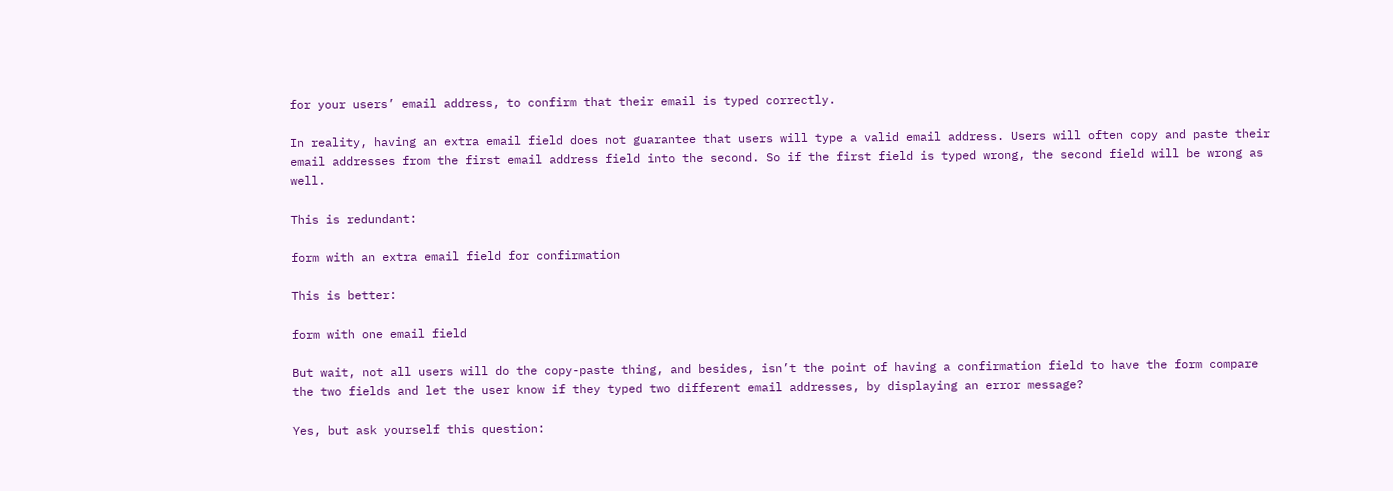for your users’ email address, to confirm that their email is typed correctly.

In reality, having an extra email field does not guarantee that users will type a valid email address. Users will often copy and paste their email addresses from the first email address field into the second. So if the first field is typed wrong, the second field will be wrong as well.

This is redundant:

form with an extra email field for confirmation

This is better:

form with one email field

But wait, not all users will do the copy-paste thing, and besides, isn’t the point of having a confirmation field to have the form compare the two fields and let the user know if they typed two different email addresses, by displaying an error message?

Yes, but ask yourself this question: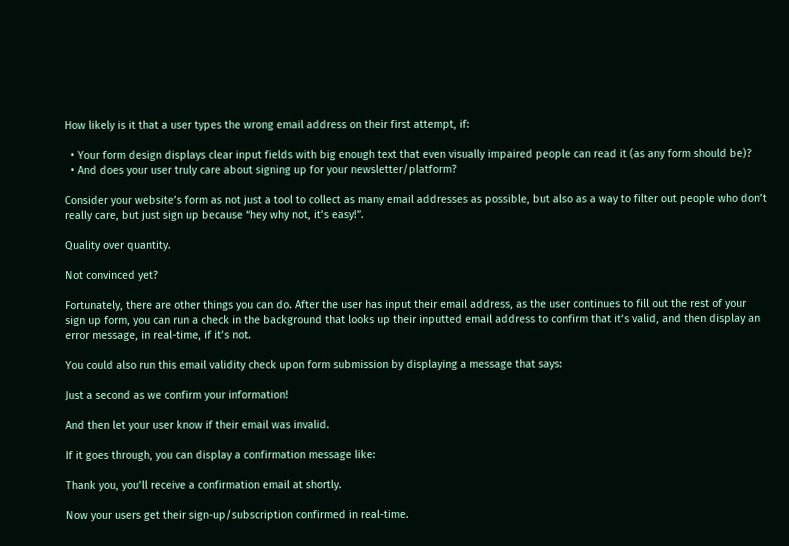How likely is it that a user types the wrong email address on their first attempt, if:

  • Your form design displays clear input fields with big enough text that even visually impaired people can read it (as any form should be)?
  • And does your user truly care about signing up for your newsletter/platform?

Consider your website’s form as not just a tool to collect as many email addresses as possible, but also as a way to filter out people who don’t really care, but just sign up because “hey why not, it’s easy!”.

Quality over quantity.

Not convinced yet?

Fortunately, there are other things you can do. After the user has input their email address, as the user continues to fill out the rest of your sign up form, you can run a check in the background that looks up their inputted email address to confirm that it’s valid, and then display an error message, in real-time, if it’s not.

You could also run this email validity check upon form submission by displaying a message that says:

Just a second as we confirm your information!

And then let your user know if their email was invalid.

If it goes through, you can display a confirmation message like:

Thank you, you’ll receive a confirmation email at shortly.

Now your users get their sign-up/subscription confirmed in real-time.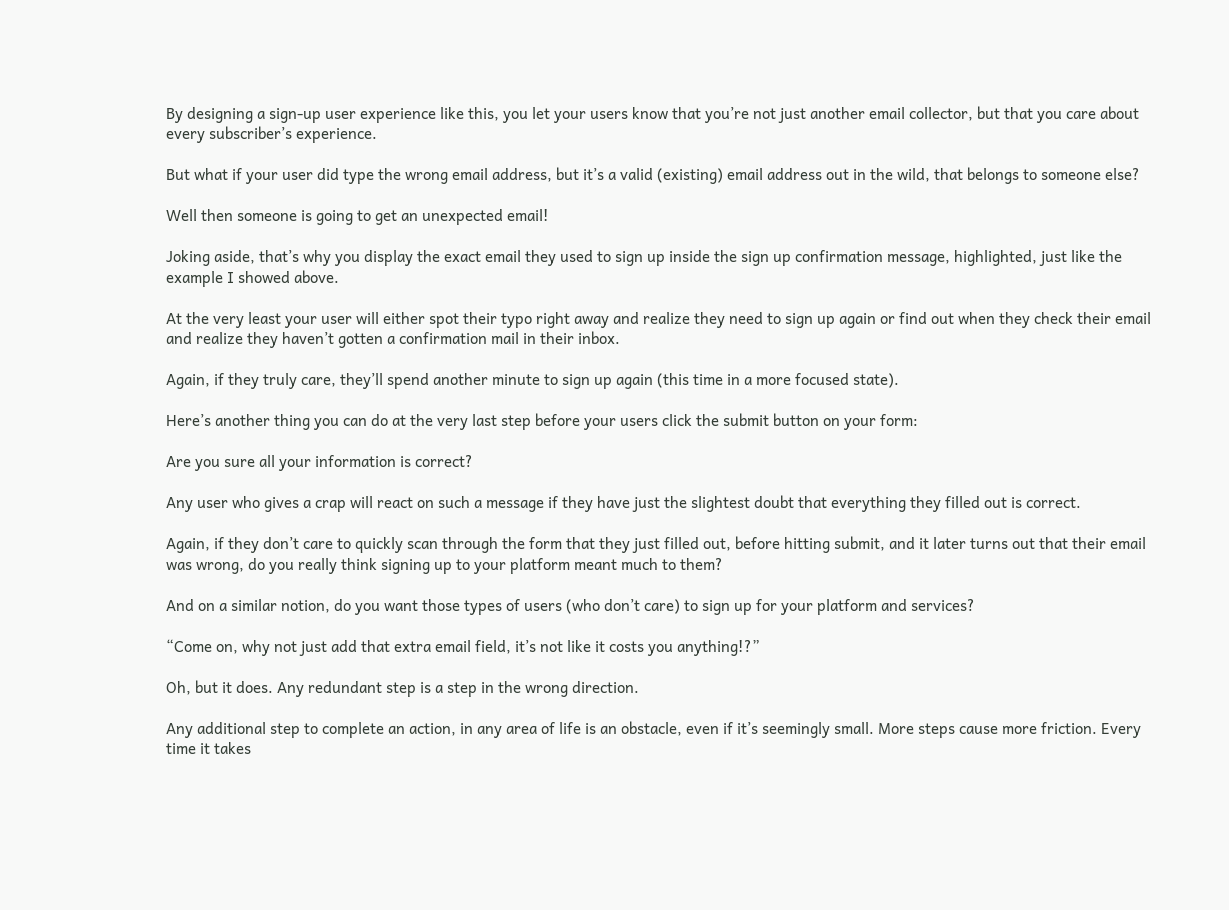By designing a sign-up user experience like this, you let your users know that you’re not just another email collector, but that you care about every subscriber’s experience.

But what if your user did type the wrong email address, but it’s a valid (existing) email address out in the wild, that belongs to someone else?

Well then someone is going to get an unexpected email!

Joking aside, that’s why you display the exact email they used to sign up inside the sign up confirmation message, highlighted, just like the example I showed above.

At the very least your user will either spot their typo right away and realize they need to sign up again or find out when they check their email and realize they haven’t gotten a confirmation mail in their inbox.

Again, if they truly care, they’ll spend another minute to sign up again (this time in a more focused state).

Here’s another thing you can do at the very last step before your users click the submit button on your form:

Are you sure all your information is correct?

Any user who gives a crap will react on such a message if they have just the slightest doubt that everything they filled out is correct.

Again, if they don’t care to quickly scan through the form that they just filled out, before hitting submit, and it later turns out that their email was wrong, do you really think signing up to your platform meant much to them?

And on a similar notion, do you want those types of users (who don’t care) to sign up for your platform and services?

“Come on, why not just add that extra email field, it’s not like it costs you anything!?”

Oh, but it does. Any redundant step is a step in the wrong direction.

Any additional step to complete an action, in any area of life is an obstacle, even if it’s seemingly small. More steps cause more friction. Every time it takes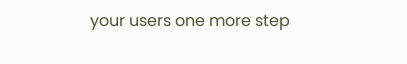your users one more step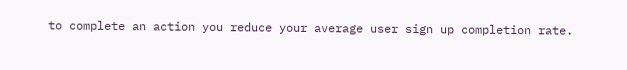to complete an action you reduce your average user sign up completion rate.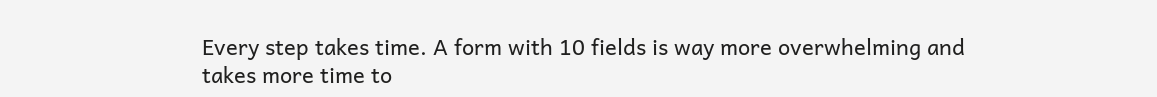Every step takes time. A form with 10 fields is way more overwhelming and takes more time to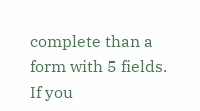complete than a form with 5 fields. If you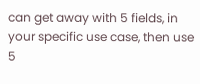can get away with 5 fields, in your specific use case, then use 5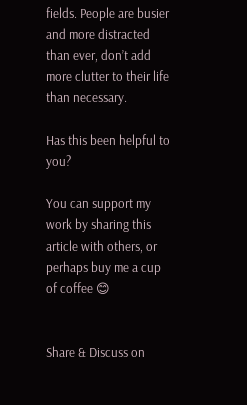fields. People are busier and more distracted than ever, don’t add more clutter to their life than necessary.

Has this been helpful to you?

You can support my work by sharing this article with others, or perhaps buy me a cup of coffee 😊


Share & Discuss on